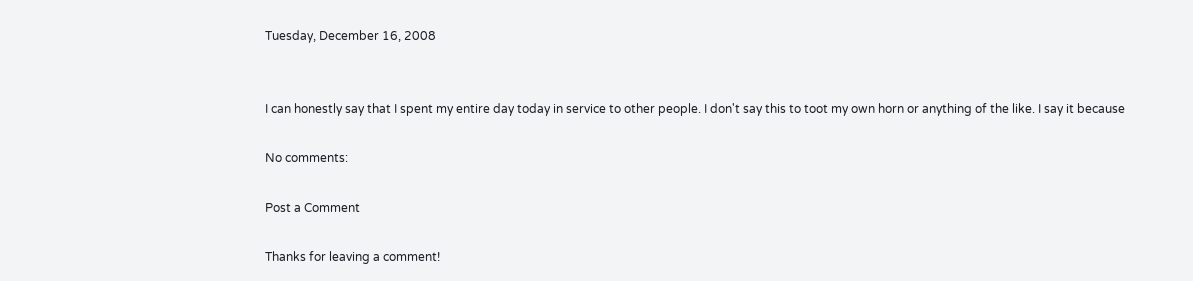Tuesday, December 16, 2008


I can honestly say that I spent my entire day today in service to other people. I don't say this to toot my own horn or anything of the like. I say it because

No comments:

Post a Comment

Thanks for leaving a comment!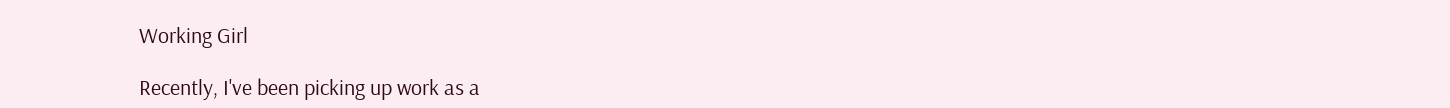Working Girl

Recently, I've been picking up work as a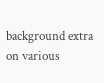background extra on various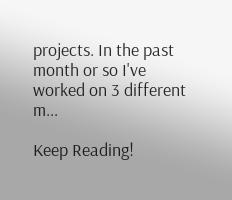projects. In the past month or so I've worked on 3 different m...

Keep Reading!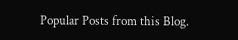Popular Posts from this Blog.